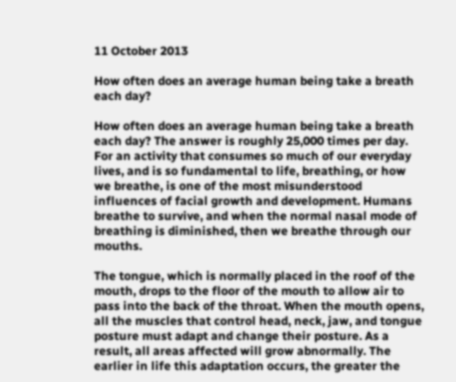11 October 2013

How often does an average human being take a breath each day?

How often does an average human being take a breath each day? The answer is roughly 25,000 times per day. For an activity that consumes so much of our everyday lives, and is so fundamental to life, breathing, or how we breathe, is one of the most misunderstood influences of facial growth and development. Humans breathe to survive, and when the normal nasal mode of breathing is diminished, then we breathe through our mouths.

The tongue, which is normally placed in the roof of the mouth, drops to the floor of the mouth to allow air to pass into the back of the throat. When the mouth opens, all the muscles that control head, neck, jaw, and tongue posture must adapt and change their posture. As a result, all areas affected will grow abnormally. The earlier in life this adaptation occurs, the greater the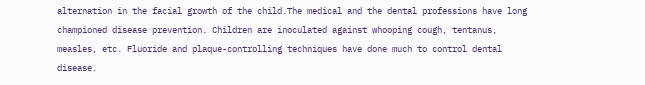alternation in the facial growth of the child.The medical and the dental professions have long championed disease prevention. Children are inoculated against whooping cough, tentanus, measles, etc. Fluoride and plaque-controlling techniques have done much to control dental disease.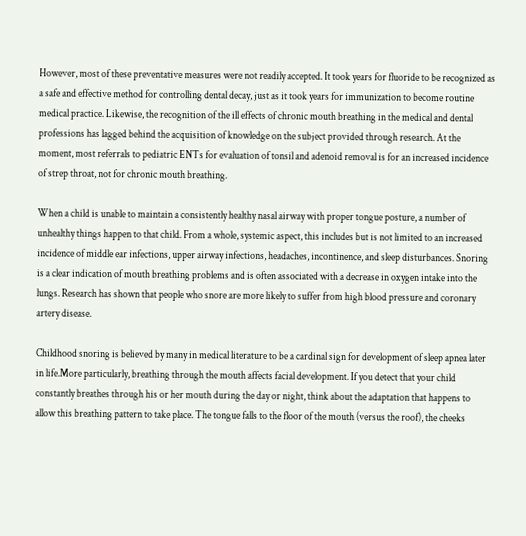However, most of these preventative measures were not readily accepted. It took years for fluoride to be recognized as a safe and effective method for controlling dental decay, just as it took years for immunization to become routine medical practice. Likewise, the recognition of the ill effects of chronic mouth breathing in the medical and dental professions has lagged behind the acquisition of knowledge on the subject provided through research. At the moment, most referrals to pediatric ENTs for evaluation of tonsil and adenoid removal is for an increased incidence of strep throat, not for chronic mouth breathing.

When a child is unable to maintain a consistently healthy nasal airway with proper tongue posture, a number of unhealthy things happen to that child. From a whole, systemic aspect, this includes but is not limited to an increased incidence of middle ear infections, upper airway infections, headaches, incontinence, and sleep disturbances. Snoring is a clear indication of mouth breathing problems and is often associated with a decrease in oxygen intake into the lungs. Research has shown that people who snore are more likely to suffer from high blood pressure and coronary artery disease.

Childhood snoring is believed by many in medical literature to be a cardinal sign for development of sleep apnea later in life.More particularly, breathing through the mouth affects facial development. If you detect that your child constantly breathes through his or her mouth during the day or night, think about the adaptation that happens to allow this breathing pattern to take place. The tongue falls to the floor of the mouth (versus the roof), the cheeks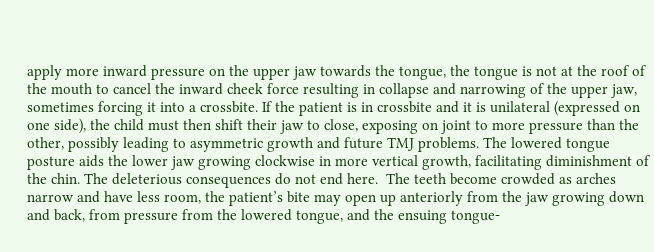apply more inward pressure on the upper jaw towards the tongue, the tongue is not at the roof of the mouth to cancel the inward cheek force resulting in collapse and narrowing of the upper jaw, sometimes forcing it into a crossbite. If the patient is in crossbite and it is unilateral (expressed on one side), the child must then shift their jaw to close, exposing on joint to more pressure than the other, possibly leading to asymmetric growth and future TMJ problems. The lowered tongue posture aids the lower jaw growing clockwise in more vertical growth, facilitating diminishment of the chin. The deleterious consequences do not end here.  The teeth become crowded as arches narrow and have less room, the patient’s bite may open up anteriorly from the jaw growing down and back, from pressure from the lowered tongue, and the ensuing tongue-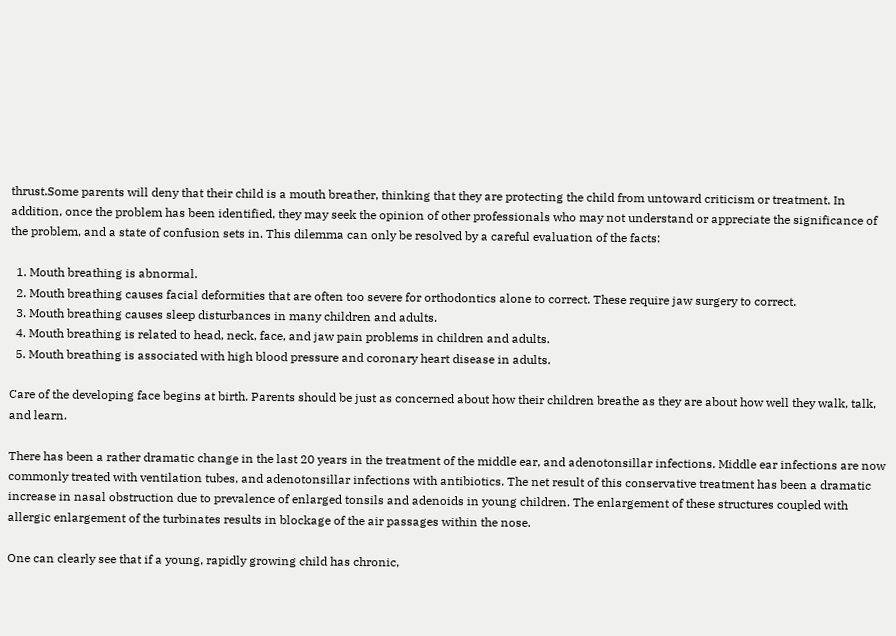thrust.Some parents will deny that their child is a mouth breather, thinking that they are protecting the child from untoward criticism or treatment. In addition, once the problem has been identified, they may seek the opinion of other professionals who may not understand or appreciate the significance of the problem, and a state of confusion sets in. This dilemma can only be resolved by a careful evaluation of the facts:

  1. Mouth breathing is abnormal.
  2. Mouth breathing causes facial deformities that are often too severe for orthodontics alone to correct. These require jaw surgery to correct.
  3. Mouth breathing causes sleep disturbances in many children and adults.
  4. Mouth breathing is related to head, neck, face, and jaw pain problems in children and adults.
  5. Mouth breathing is associated with high blood pressure and coronary heart disease in adults.

Care of the developing face begins at birth. Parents should be just as concerned about how their children breathe as they are about how well they walk, talk, and learn.

There has been a rather dramatic change in the last 20 years in the treatment of the middle ear, and adenotonsillar infections. Middle ear infections are now commonly treated with ventilation tubes, and adenotonsillar infections with antibiotics. The net result of this conservative treatment has been a dramatic increase in nasal obstruction due to prevalence of enlarged tonsils and adenoids in young children. The enlargement of these structures coupled with allergic enlargement of the turbinates results in blockage of the air passages within the nose.

One can clearly see that if a young, rapidly growing child has chronic,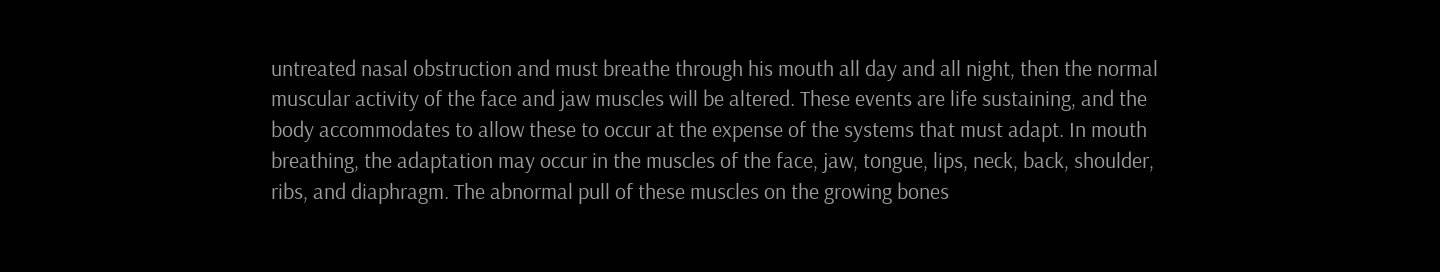untreated nasal obstruction and must breathe through his mouth all day and all night, then the normal muscular activity of the face and jaw muscles will be altered. These events are life sustaining, and the body accommodates to allow these to occur at the expense of the systems that must adapt. In mouth breathing, the adaptation may occur in the muscles of the face, jaw, tongue, lips, neck, back, shoulder, ribs, and diaphragm. The abnormal pull of these muscles on the growing bones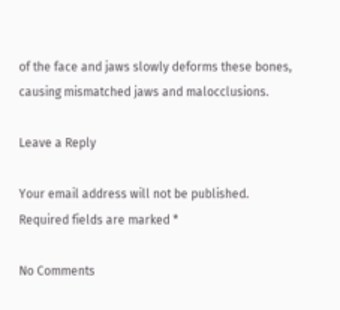of the face and jaws slowly deforms these bones, causing mismatched jaws and malocclusions.

Leave a Reply

Your email address will not be published. Required fields are marked *

No Comments